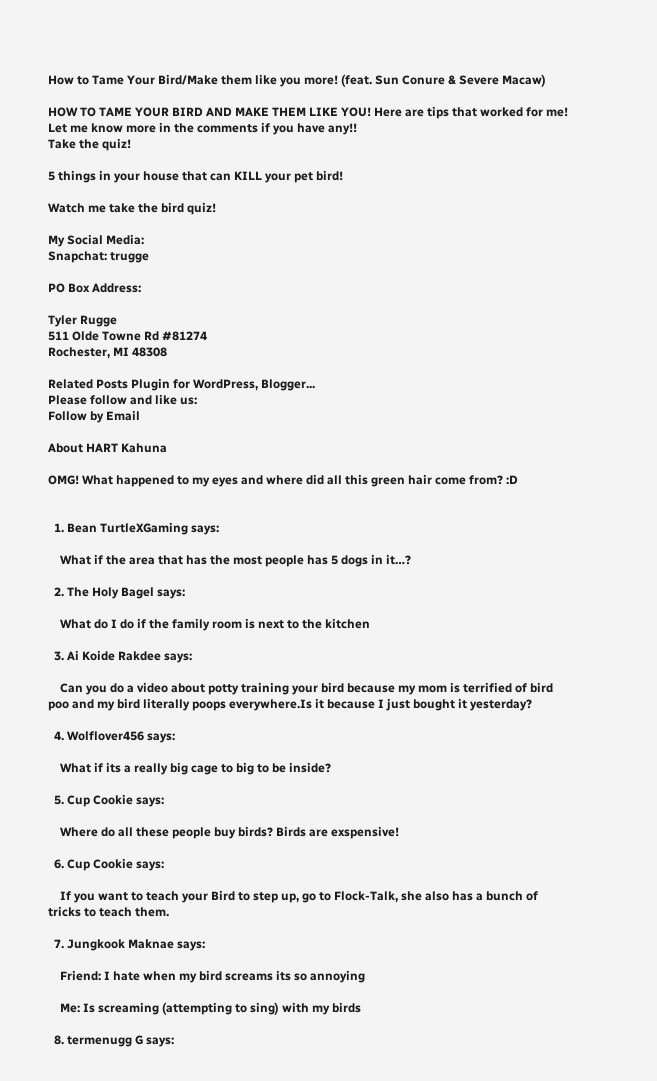How to Tame Your Bird/Make them like you more! (feat. Sun Conure & Severe Macaw)

HOW TO TAME YOUR BIRD AND MAKE THEM LIKE YOU! Here are tips that worked for me! Let me know more in the comments if you have any!!
Take the quiz!

5 things in your house that can KILL your pet bird!

Watch me take the bird quiz!

My Social Media:
Snapchat: trugge

PO Box Address:

Tyler Rugge
511 Olde Towne Rd #81274
Rochester, MI 48308

Related Posts Plugin for WordPress, Blogger...
Please follow and like us:
Follow by Email

About HART Kahuna

OMG! What happened to my eyes and where did all this green hair come from? :D


  1. Bean TurtleXGaming says:

    What if the area that has the most people has 5 dogs in it…?

  2. The Holy Bagel says:

    What do I do if the family room is next to the kitchen

  3. Ai Koide Rakdee says:

    Can you do a video about potty training your bird because my mom is terrified of bird poo and my bird literally poops everywhere.Is it because I just bought it yesterday?

  4. Wolflover456 says:

    What if its a really big cage to big to be inside?

  5. Cup Cookie says:

    Where do all these people buy birds? Birds are exspensive!

  6. Cup Cookie says:

    If you want to teach your Bird to step up, go to Flock-Talk, she also has a bunch of tricks to teach them.

  7. Jungkook Maknae says:

    Friend: I hate when my bird screams its so annoying

    Me: Is screaming (attempting to sing) with my birds

  8. termenugg G says: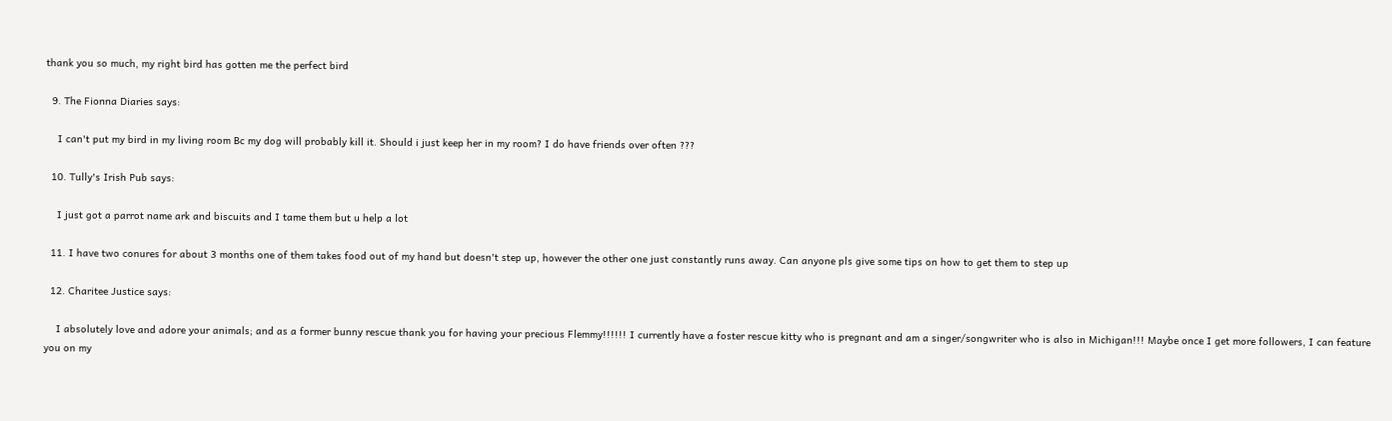thank you so much, my right bird has gotten me the perfect bird

  9. The Fionna Diaries says:

    I can't put my bird in my living room Bc my dog will probably kill it. Should i just keep her in my room? I do have friends over often ???

  10. Tully's Irish Pub says:

    I just got a parrot name ark and biscuits and I tame them but u help a lot

  11. I have two conures for about 3 months one of them takes food out of my hand but doesn't step up, however the other one just constantly runs away. Can anyone pls give some tips on how to get them to step up

  12. Charitee Justice says:

    I absolutely love and adore your animals; and as a former bunny rescue thank you for having your precious Flemmy!!!!!! I currently have a foster rescue kitty who is pregnant and am a singer/songwriter who is also in Michigan!!! Maybe once I get more followers, I can feature you on my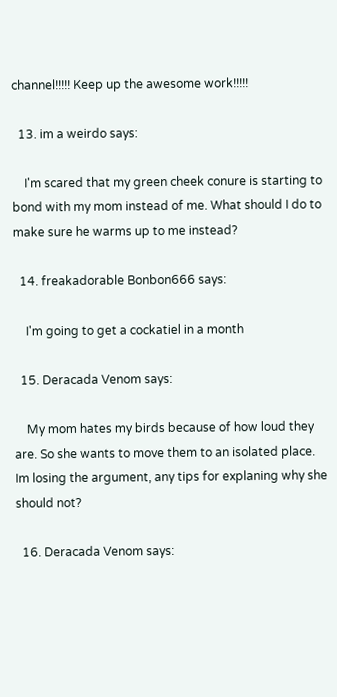channel!!!!! Keep up the awesome work!!!!!

  13. im a weirdo says:

    I'm scared that my green cheek conure is starting to bond with my mom instead of me. What should I do to make sure he warms up to me instead?

  14. freakadorable Bonbon666 says:

    I'm going to get a cockatiel in a month

  15. Deracada Venom says:

    My mom hates my birds because of how loud they are. So she wants to move them to an isolated place. Im losing the argument, any tips for explaning why she should not?

  16. Deracada Venom says: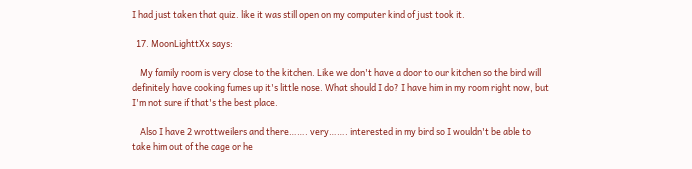I had just taken that quiz. like it was still open on my computer kind of just took it.

  17. MoonLighttXx says:

    My family room is very close to the kitchen. Like we don't have a door to our kitchen so the bird will definitely have cooking fumes up it's little nose. What should I do? I have him in my room right now, but I'm not sure if that's the best place.

    Also I have 2 wrottweilers and there……. very……. interested in my bird so I wouldn't be able to take him out of the cage or he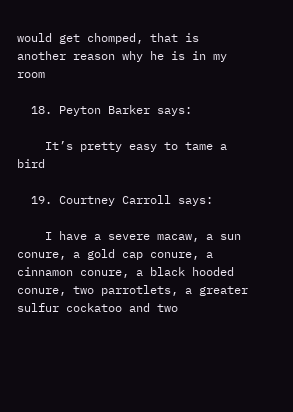would get chomped, that is another reason why he is in my room

  18. Peyton Barker says:

    It’s pretty easy to tame a bird

  19. Courtney Carroll says:

    I have a severe macaw, a sun conure, a gold cap conure, a cinnamon conure, a black hooded conure, two parrotlets, a greater sulfur cockatoo and two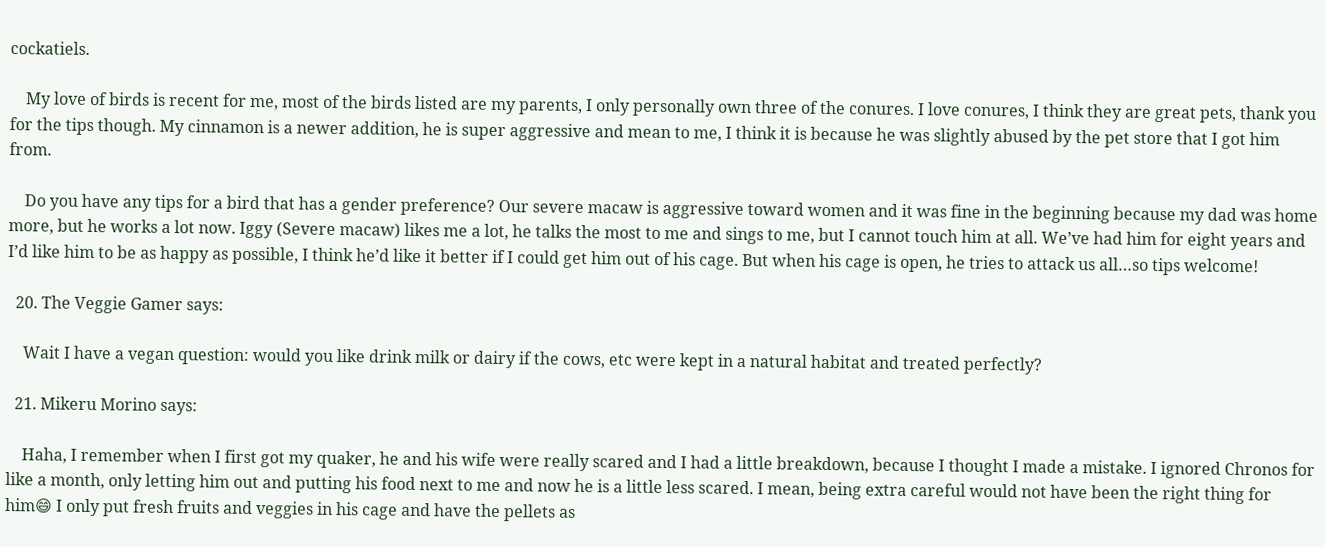cockatiels.

    My love of birds is recent for me, most of the birds listed are my parents, I only personally own three of the conures. I love conures, I think they are great pets, thank you for the tips though. My cinnamon is a newer addition, he is super aggressive and mean to me, I think it is because he was slightly abused by the pet store that I got him from.

    Do you have any tips for a bird that has a gender preference? Our severe macaw is aggressive toward women and it was fine in the beginning because my dad was home more, but he works a lot now. Iggy (Severe macaw) likes me a lot, he talks the most to me and sings to me, but I cannot touch him at all. We’ve had him for eight years and I’d like him to be as happy as possible, I think he’d like it better if I could get him out of his cage. But when his cage is open, he tries to attack us all…so tips welcome!

  20. The Veggie Gamer says:

    Wait I have a vegan question: would you like drink milk or dairy if the cows, etc were kept in a natural habitat and treated perfectly?

  21. Mikeru Morino says:

    Haha, I remember when I first got my quaker, he and his wife were really scared and I had a little breakdown, because I thought I made a mistake. I ignored Chronos for like a month, only letting him out and putting his food next to me and now he is a little less scared. I mean, being extra careful would not have been the right thing for him😄 I only put fresh fruits and veggies in his cage and have the pellets as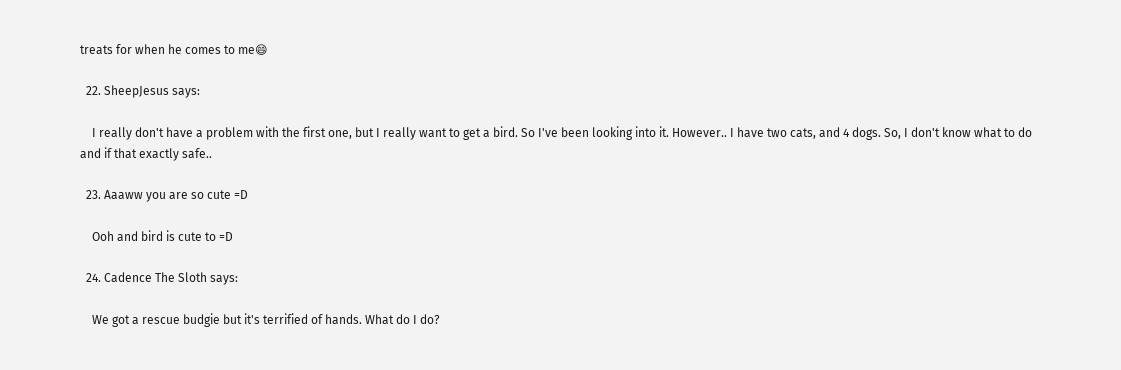treats for when he comes to me😄

  22. SheepJesus says:

    I really don't have a problem with the first one, but I really want to get a bird. So I've been looking into it. However.. I have two cats, and 4 dogs. So, I don't know what to do and if that exactly safe..

  23. Aaaww you are so cute =D

    Ooh and bird is cute to =D

  24. Cadence The Sloth says:

    We got a rescue budgie but it's terrified of hands. What do I do?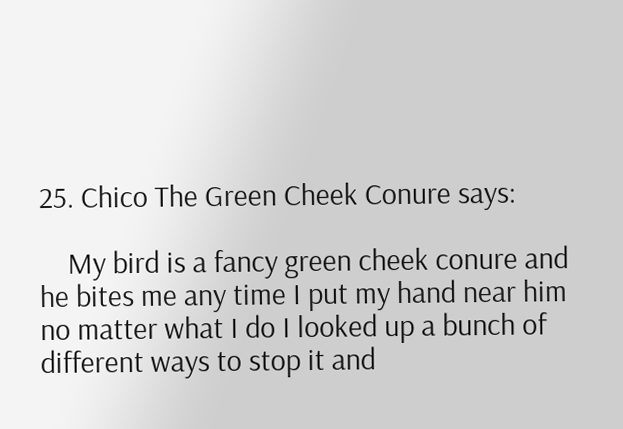25. Chico The Green Cheek Conure says:

    My bird is a fancy green cheek conure and he bites me any time I put my hand near him no matter what I do I looked up a bunch of different ways to stop it and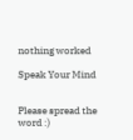nothing worked

Speak Your Mind


Please spread the word :)